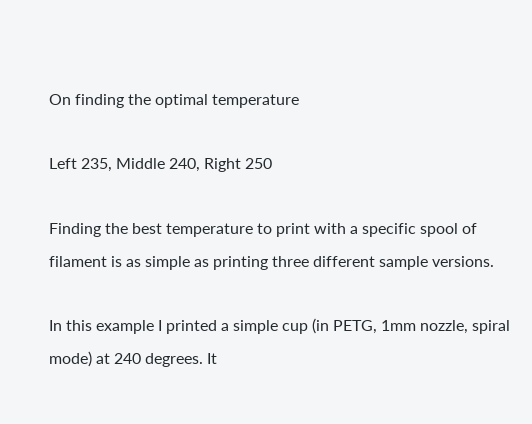On finding the optimal temperature

Left 235, Middle 240, Right 250

Finding the best temperature to print with a specific spool of filament is as simple as printing three different sample versions.

In this example I printed a simple cup (in PETG, 1mm nozzle, spiral mode) at 240 degrees. It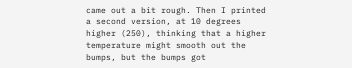came out a bit rough. Then I printed a second version, at 10 degrees higher (250), thinking that a higher temperature might smooth out the bumps, but the bumps got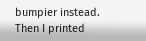bumpier instead. Then I printed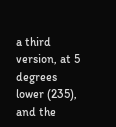a third version, at 5 degrees lower (235), and the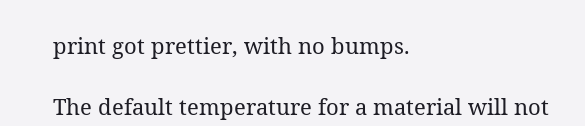print got prettier, with no bumps.

The default temperature for a material will not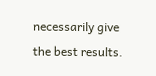necessarily give the best results.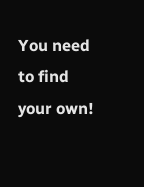You need to find your own!